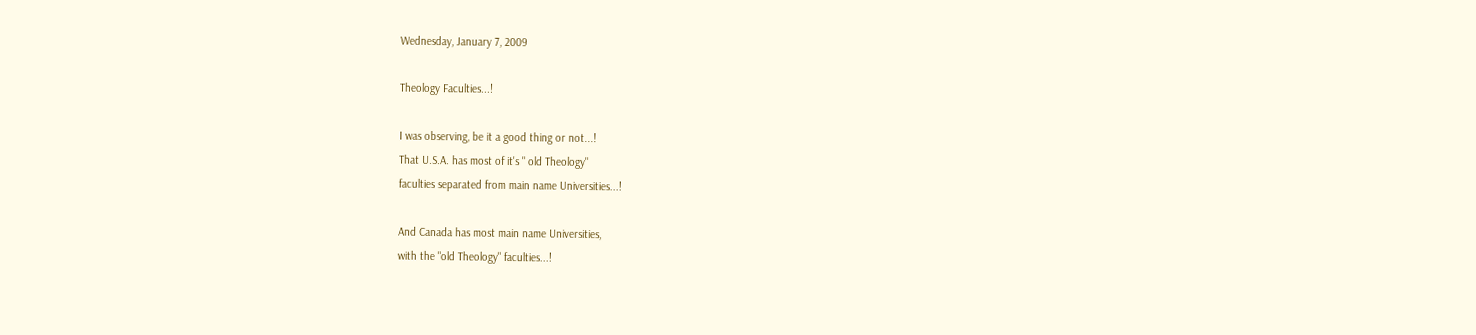Wednesday, January 7, 2009

Theology Faculties...!

I was observing, be it a good thing or not...!
That U.S.A. has most of it's " old Theology"
faculties separated from main name Universities...!

And Canada has most main name Universities,
with the "old Theology" faculties...!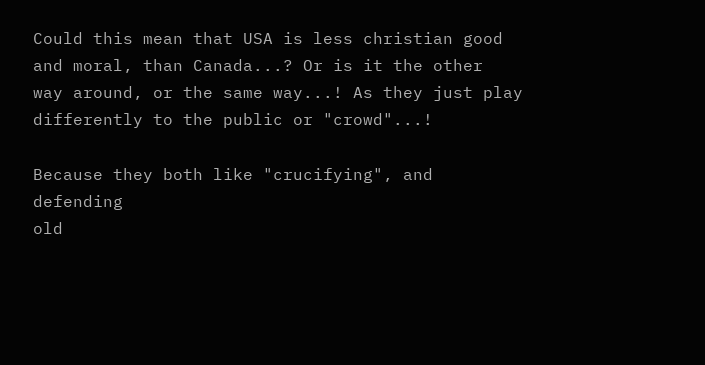Could this mean that USA is less christian good
and moral, than Canada...? Or is it the other
way around, or the same way...! As they just play
differently to the public or "crowd"...!

Because they both like "crucifying", and defending
old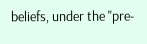beliefs, under the "pre-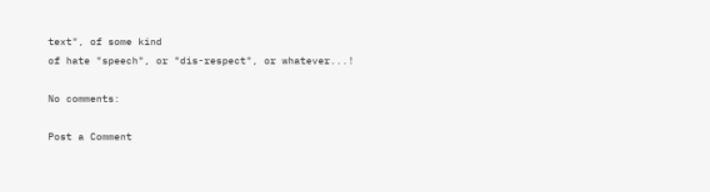text", of some kind
of hate "speech", or "dis-respect", or whatever...!

No comments:

Post a Comment